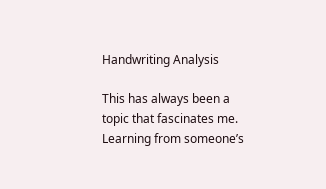Handwriting Analysis

This has always been a topic that fascinates me.  Learning from someone’s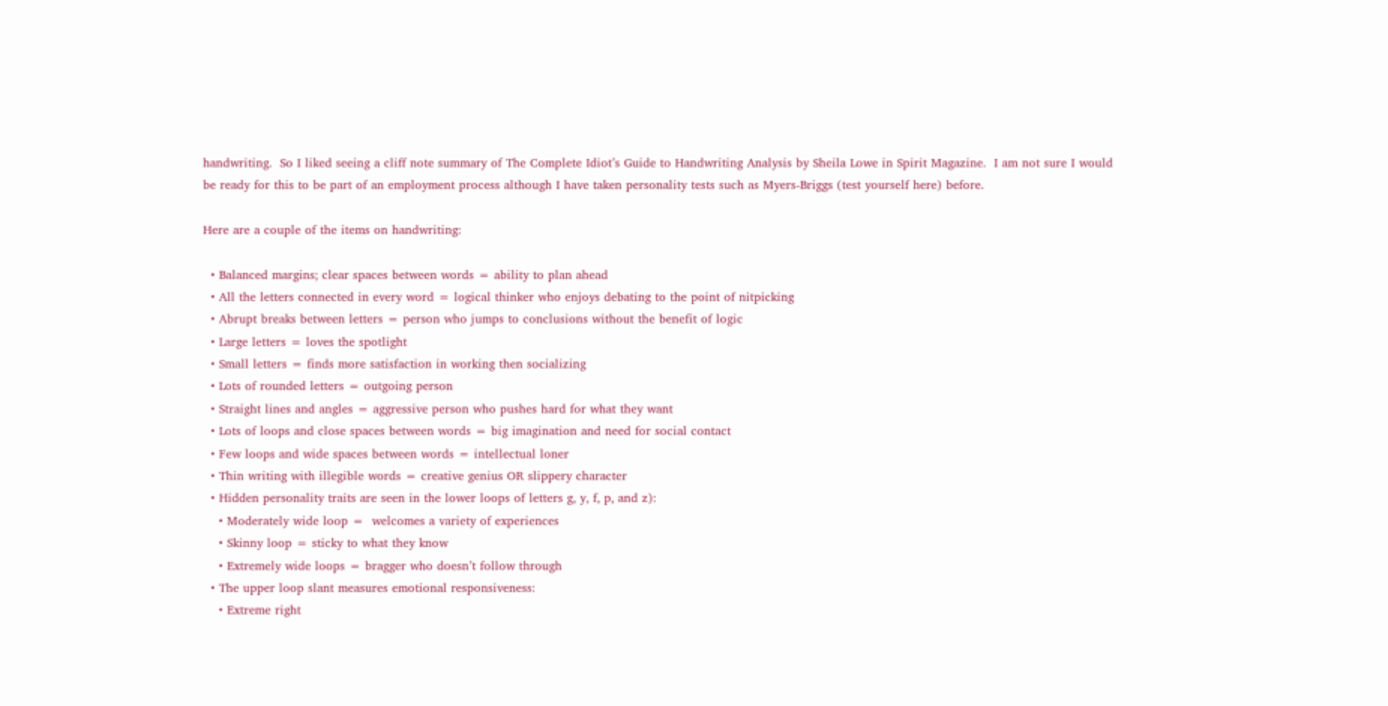handwriting.  So I liked seeing a cliff note summary of The Complete Idiot’s Guide to Handwriting Analysis by Sheila Lowe in Spirit Magazine.  I am not sure I would be ready for this to be part of an employment process although I have taken personality tests such as Myers-Briggs (test yourself here) before.

Here are a couple of the items on handwriting:

  • Balanced margins; clear spaces between words = ability to plan ahead
  • All the letters connected in every word = logical thinker who enjoys debating to the point of nitpicking
  • Abrupt breaks between letters = person who jumps to conclusions without the benefit of logic
  • Large letters = loves the spotlight
  • Small letters = finds more satisfaction in working then socializing
  • Lots of rounded letters = outgoing person
  • Straight lines and angles = aggressive person who pushes hard for what they want
  • Lots of loops and close spaces between words = big imagination and need for social contact
  • Few loops and wide spaces between words = intellectual loner
  • Thin writing with illegible words = creative genius OR slippery character
  • Hidden personality traits are seen in the lower loops of letters g, y, f, p, and z):
    • Moderately wide loop =  welcomes a variety of experiences
    • Skinny loop = sticky to what they know
    • Extremely wide loops = bragger who doesn’t follow through
  • The upper loop slant measures emotional responsiveness:
    • Extreme right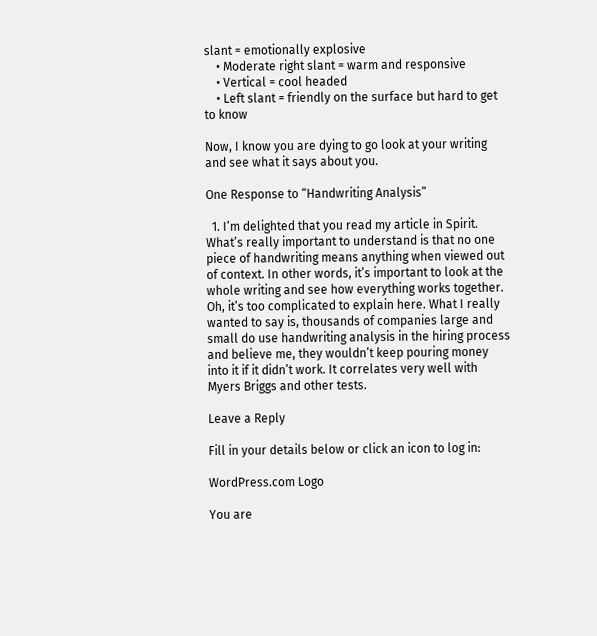slant = emotionally explosive
    • Moderate right slant = warm and responsive
    • Vertical = cool headed
    • Left slant = friendly on the surface but hard to get to know

Now, I know you are dying to go look at your writing and see what it says about you.

One Response to “Handwriting Analysis”

  1. I’m delighted that you read my article in Spirit. What’s really important to understand is that no one piece of handwriting means anything when viewed out of context. In other words, it’s important to look at the whole writing and see how everything works together. Oh, it’s too complicated to explain here. What I really wanted to say is, thousands of companies large and small do use handwriting analysis in the hiring process and believe me, they wouldn’t keep pouring money into it if it didn’t work. It correlates very well with Myers Briggs and other tests.

Leave a Reply

Fill in your details below or click an icon to log in:

WordPress.com Logo

You are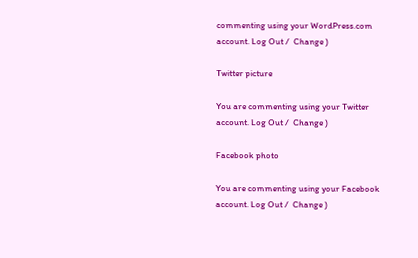commenting using your WordPress.com account. Log Out /  Change )

Twitter picture

You are commenting using your Twitter account. Log Out /  Change )

Facebook photo

You are commenting using your Facebook account. Log Out /  Change )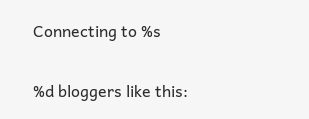Connecting to %s

%d bloggers like this: